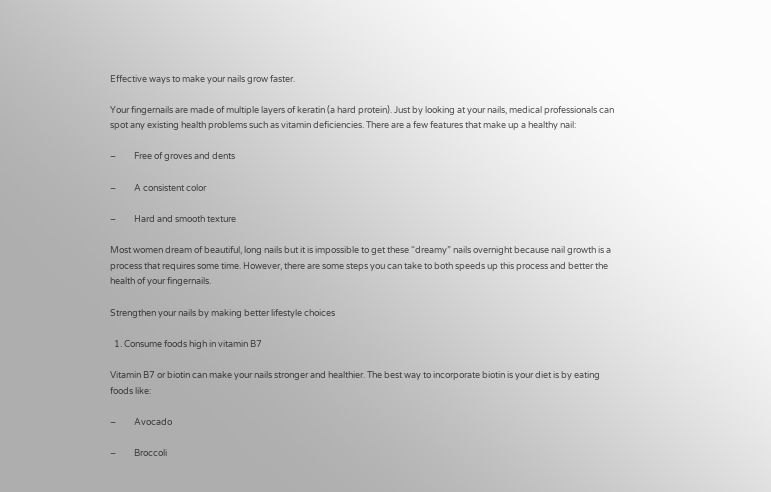Effective ways to make your nails grow faster.

Your fingernails are made of multiple layers of keratin (a hard protein). Just by looking at your nails, medical professionals can spot any existing health problems such as vitamin deficiencies. There are a few features that make up a healthy nail:

–         Free of groves and dents

–         A consistent color

–         Hard and smooth texture

Most women dream of beautiful, long nails but it is impossible to get these “dreamy” nails overnight because nail growth is a process that requires some time. However, there are some steps you can take to both speeds up this process and better the health of your fingernails.

Strengthen your nails by making better lifestyle choices

  1. Consume foods high in vitamin B7

Vitamin B7 or biotin can make your nails stronger and healthier. The best way to incorporate biotin is your diet is by eating foods like:

–         Avocado

–         Broccoli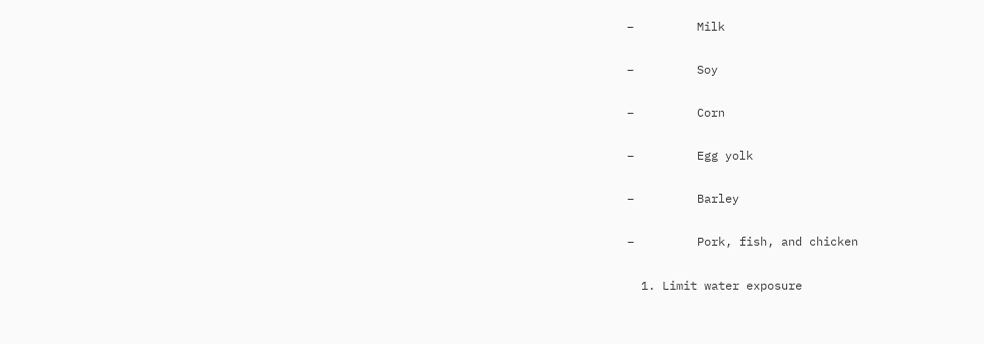–         Milk

–         Soy

–         Corn

–         Egg yolk

–         Barley

–         Pork, fish, and chicken

  1. Limit water exposure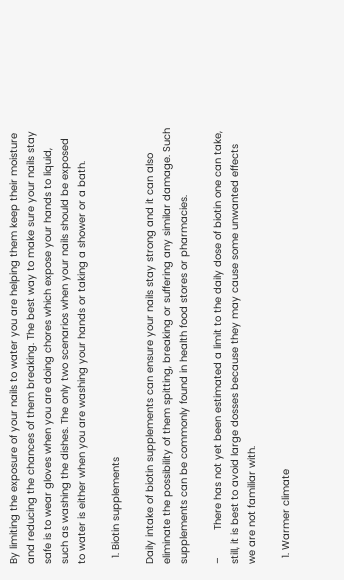By limiting the exposure of your nails to water you are helping them keep their moisture and reducing the chances of them breaking. The best way to make sure your nails stay safe is to wear gloves when you are doing chores which expose your hands to liquid, such as washing the dishes. The only two scenarios when your nails should be exposed to water is either when you are washing your hands or taking a shower or a bath.

  1. Biotin supplements

Daily intake of biotin supplements can ensure your nails stay strong and it can also eliminate the possibility of them spitting, breaking or suffering any similar damage. Such supplements can be commonly found in health food stores or pharmacies.

–         There has not yet been estimated a limit to the daily dose of biotin one can take, still, it is best to avoid large dosses because they may cause some unwanted effects we are not familiar with.

  1. Warmer climate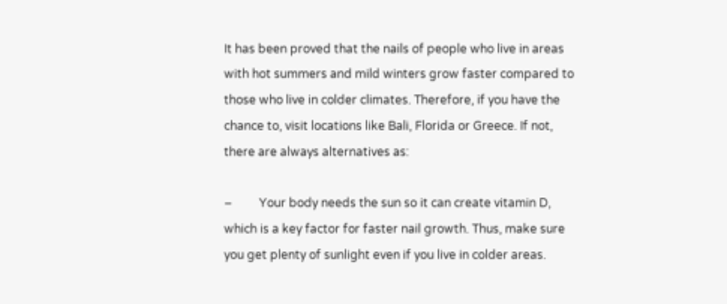It has been proved that the nails of people who live in areas with hot summers and mild winters grow faster compared to those who live in colder climates. Therefore, if you have the chance to, visit locations like Bali, Florida or Greece. If not, there are always alternatives as:

–         Your body needs the sun so it can create vitamin D, which is a key factor for faster nail growth. Thus, make sure you get plenty of sunlight even if you live in colder areas.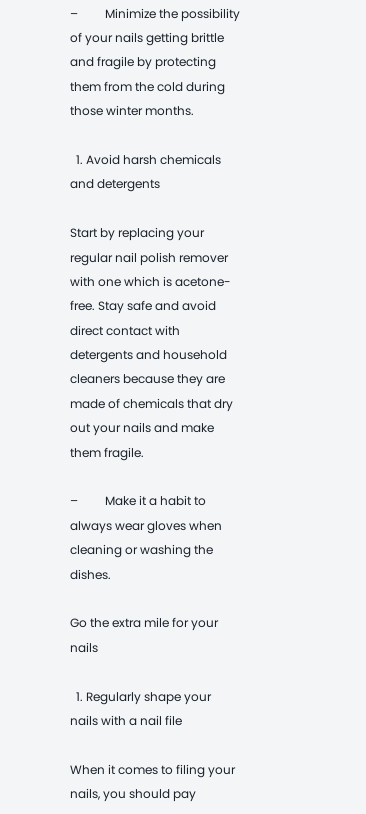–         Minimize the possibility of your nails getting brittle and fragile by protecting them from the cold during those winter months.

  1. Avoid harsh chemicals and detergents

Start by replacing your regular nail polish remover with one which is acetone-free. Stay safe and avoid direct contact with detergents and household cleaners because they are made of chemicals that dry out your nails and make them fragile.

–         Make it a habit to always wear gloves when cleaning or washing the dishes.

Go the extra mile for your nails

  1. Regularly shape your nails with a nail file

When it comes to filing your nails, you should pay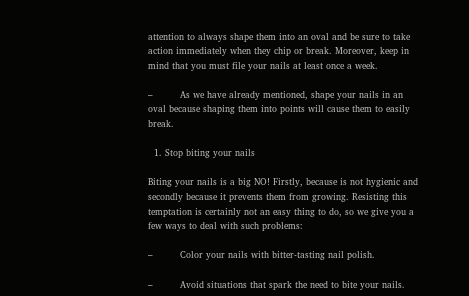attention to always shape them into an oval and be sure to take action immediately when they chip or break. Moreover, keep in mind that you must file your nails at least once a week.

–         As we have already mentioned, shape your nails in an oval because shaping them into points will cause them to easily break.

  1. Stop biting your nails

Biting your nails is a big NO! Firstly, because is not hygienic and secondly because it prevents them from growing. Resisting this temptation is certainly not an easy thing to do, so we give you a few ways to deal with such problems:

–         Color your nails with bitter-tasting nail polish.

–         Avoid situations that spark the need to bite your nails.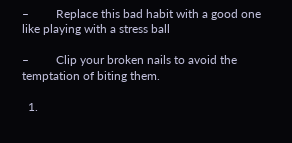–         Replace this bad habit with a good one like playing with a stress ball

–         Clip your broken nails to avoid the temptation of biting them.

  1.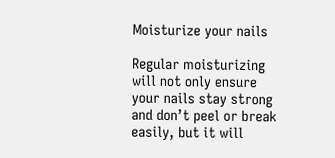Moisturize your nails

Regular moisturizing will not only ensure your nails stay strong and don’t peel or break easily, but it will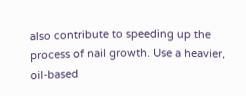also contribute to speeding up the process of nail growth. Use a heavier, oil-based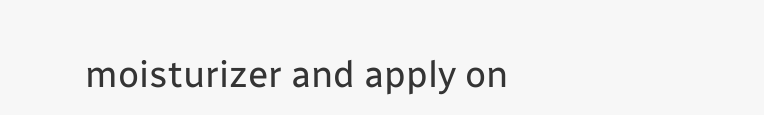moisturizer and apply on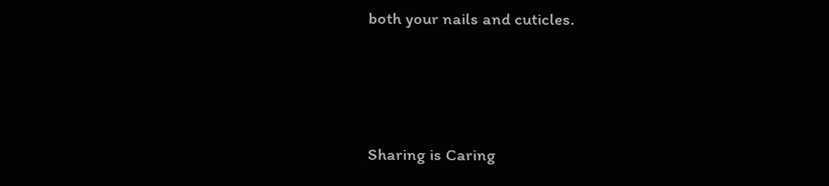both your nails and cuticles.



Sharing is Caring